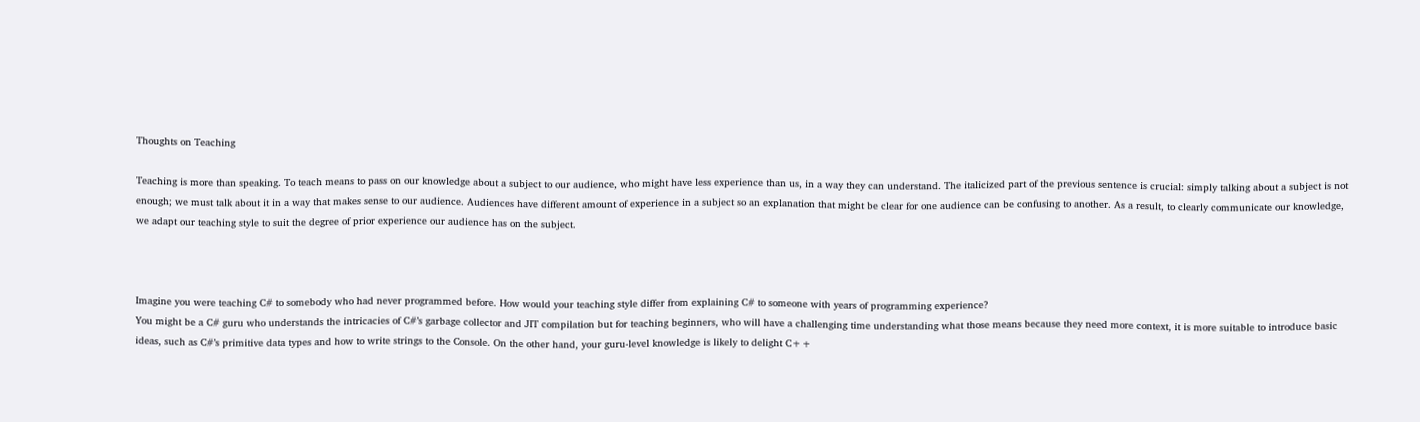Thoughts on Teaching

Teaching is more than speaking. To teach means to pass on our knowledge about a subject to our audience, who might have less experience than us, in a way they can understand. The italicized part of the previous sentence is crucial: simply talking about a subject is not enough; we must talk about it in a way that makes sense to our audience. Audiences have different amount of experience in a subject so an explanation that might be clear for one audience can be confusing to another. As a result, to clearly communicate our knowledge, we adapt our teaching style to suit the degree of prior experience our audience has on the subject.



Imagine you were teaching C# to somebody who had never programmed before. How would your teaching style differ from explaining C# to someone with years of programming experience?
You might be a C# guru who understands the intricacies of C#’s garbage collector and JIT compilation but for teaching beginners, who will have a challenging time understanding what those means because they need more context, it is more suitable to introduce basic ideas, such as C#’s primitive data types and how to write strings to the Console. On the other hand, your guru-level knowledge is likely to delight C++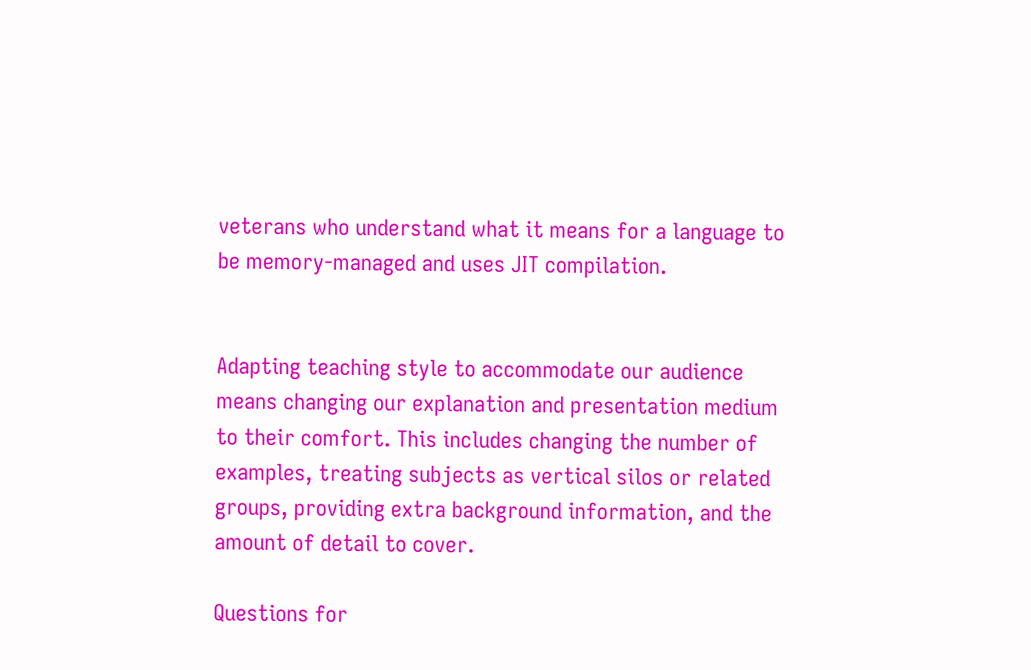veterans who understand what it means for a language to be memory-managed and uses JIT compilation.


Adapting teaching style to accommodate our audience means changing our explanation and presentation medium to their comfort. This includes changing the number of examples, treating subjects as vertical silos or related groups, providing extra background information, and the amount of detail to cover.

Questions for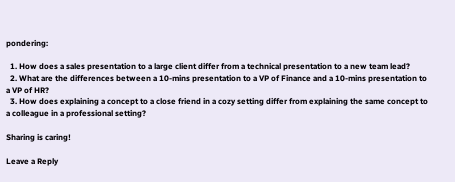pondering:

  1. How does a sales presentation to a large client differ from a technical presentation to a new team lead?
  2. What are the differences between a 10-mins presentation to a VP of Finance and a 10-mins presentation to a VP of HR?
  3. How does explaining a concept to a close friend in a cozy setting differ from explaining the same concept to a colleague in a professional setting?

Sharing is caring!

Leave a Reply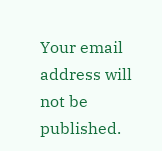Your email address will not be published.